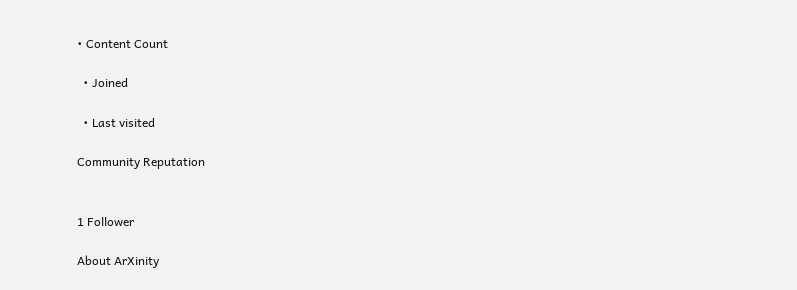• Content Count

  • Joined

  • Last visited

Community Reputation


1 Follower

About ArXinity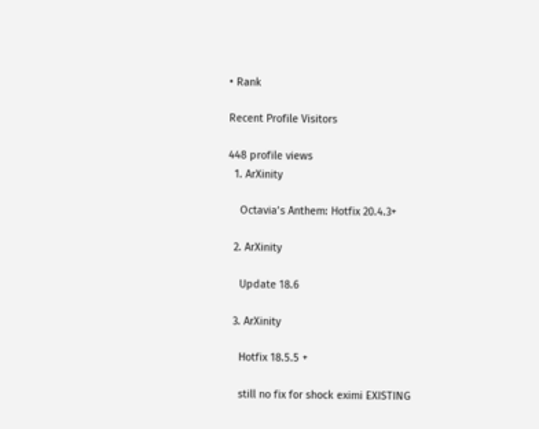• Rank

Recent Profile Visitors

448 profile views
  1. ArXinity

    Octavia’s Anthem: Hotfix 20.4.3+

  2. ArXinity

    Update 18.6

  3. ArXinity

    Hotfix 18.5.5 +

    still no fix for shock eximi EXISTING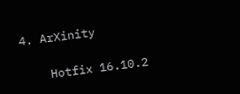4. ArXinity

    Hotfix 16.10.2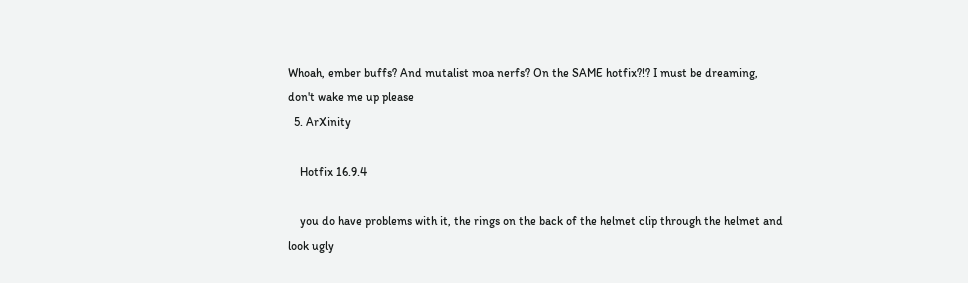Whoah, ember buffs? And mutalist moa nerfs? On the SAME hotfix?!? I must be dreaming, don't wake me up please
  5. ArXinity

    Hotfix 16.9.4

    you do have problems with it, the rings on the back of the helmet clip through the helmet and look ugly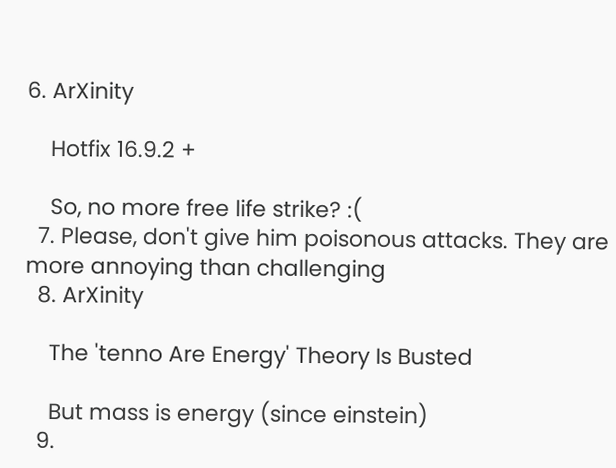6. ArXinity

    Hotfix 16.9.2 +

    So, no more free life strike? :(
  7. Please, don't give him poisonous attacks. They are more annoying than challenging
  8. ArXinity

    The 'tenno Are Energy' Theory Is Busted

    But mass is energy (since einstein)
  9.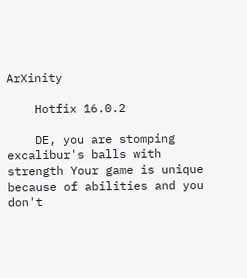ArXinity

    Hotfix 16.0.2

    DE, you are stomping excalibur's balls with strength Your game is unique because of abilities and you don't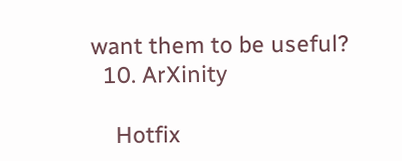want them to be useful?
  10. ArXinity

    Hotfix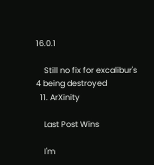16.0.1

    Still no fix for excalibur's 4 being destroyed
  11. ArXinity

    Last Post Wins

    I'm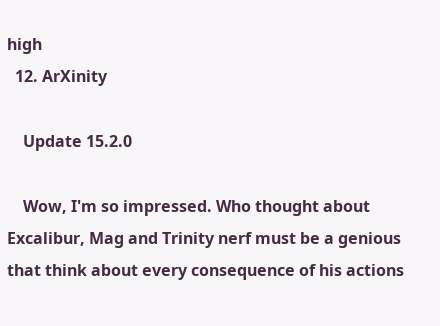high
  12. ArXinity

    Update 15.2.0

    Wow, I'm so impressed. Who thought about Excalibur, Mag and Trinity nerf must be a genious that think about every consequence of his actions